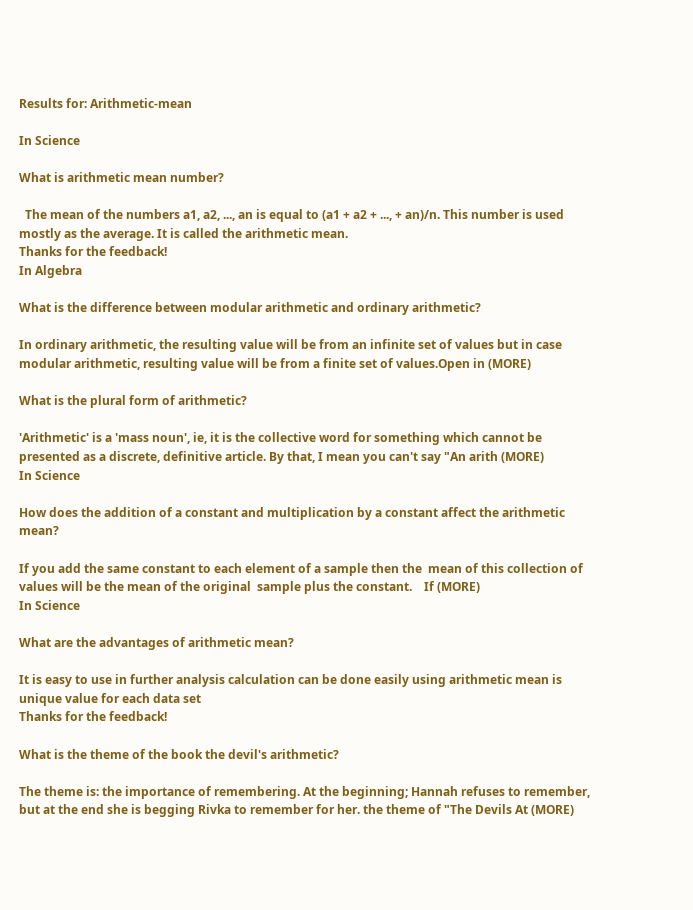Results for: Arithmetic-mean

In Science

What is arithmetic mean number?

  The mean of the numbers a1, a2, ..., an is equal to (a1 + a2 + ..., + an)/n. This number is used mostly as the average. It is called the arithmetic mean.
Thanks for the feedback!
In Algebra

What is the difference between modular arithmetic and ordinary arithmetic?

In ordinary arithmetic, the resulting value will be from an infinite set of values but in case modular arithmetic, resulting value will be from a finite set of values.Open in (MORE)

What is the plural form of arithmetic?

'Arithmetic' is a 'mass noun', ie, it is the collective word for something which cannot be presented as a discrete, definitive article. By that, I mean you can't say "An arith (MORE)
In Science

How does the addition of a constant and multiplication by a constant affect the arithmetic mean?

If you add the same constant to each element of a sample then the  mean of this collection of values will be the mean of the original  sample plus the constant.    If (MORE)
In Science

What are the advantages of arithmetic mean?

It is easy to use in further analysis calculation can be done easily using arithmetic mean is unique value for each data set
Thanks for the feedback!

What is the theme of the book the devil's arithmetic?

The theme is: the importance of remembering. At the beginning; Hannah refuses to remember, but at the end she is begging Rivka to remember for her. the theme of "The Devils At (MORE)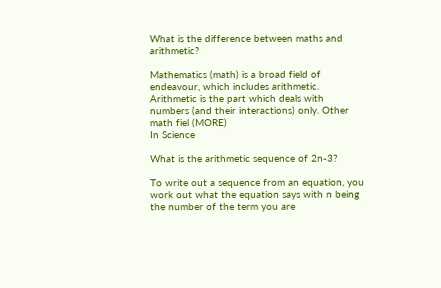What is the difference between maths and arithmetic?

Mathematics (math) is a broad field of endeavour, which includes arithmetic. Arithmetic is the part which deals with numbers (and their interactions) only. Other math fiel (MORE)
In Science

What is the arithmetic sequence of 2n-3?

To write out a sequence from an equation, you work out what the equation says with n being the number of the term you are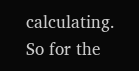calculating. So for the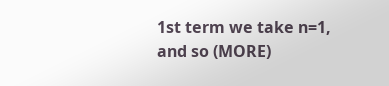1st term we take n=1, and so (MORE)